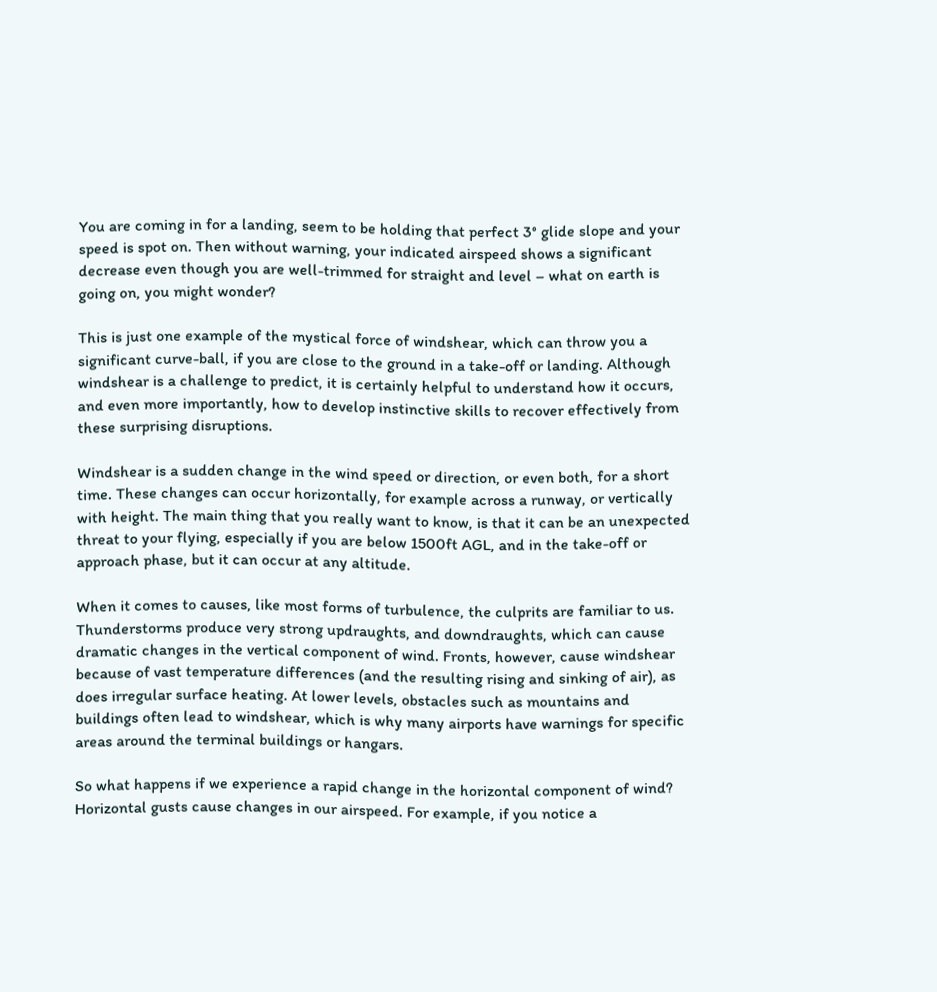You are coming in for a landing, seem to be holding that perfect 3° glide slope and your speed is spot on. Then without warning, your indicated airspeed shows a significant decrease even though you are well-trimmed for straight and level – what on earth is going on, you might wonder?

This is just one example of the mystical force of windshear, which can throw you a significant curve-ball, if you are close to the ground in a take-off or landing. Although windshear is a challenge to predict, it is certainly helpful to understand how it occurs, and even more importantly, how to develop instinctive skills to recover effectively from these surprising disruptions.

Windshear is a sudden change in the wind speed or direction, or even both, for a short time. These changes can occur horizontally, for example across a runway, or vertically with height. The main thing that you really want to know, is that it can be an unexpected threat to your flying, especially if you are below 1500ft AGL, and in the take-off or approach phase, but it can occur at any altitude.

When it comes to causes, like most forms of turbulence, the culprits are familiar to us. Thunderstorms produce very strong updraughts, and downdraughts, which can cause dramatic changes in the vertical component of wind. Fronts, however, cause windshear because of vast temperature differences (and the resulting rising and sinking of air), as does irregular surface heating. At lower levels, obstacles such as mountains and buildings often lead to windshear, which is why many airports have warnings for specific areas around the terminal buildings or hangars.

So what happens if we experience a rapid change in the horizontal component of wind? Horizontal gusts cause changes in our airspeed. For example, if you notice a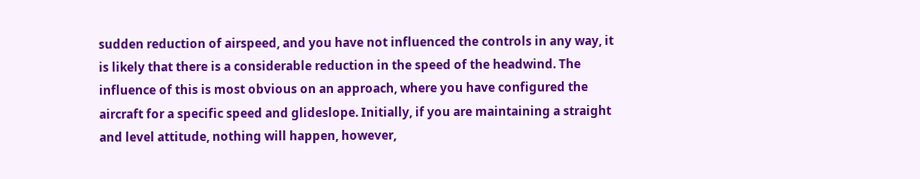sudden reduction of airspeed, and you have not influenced the controls in any way, it is likely that there is a considerable reduction in the speed of the headwind. The influence of this is most obvious on an approach, where you have configured the aircraft for a specific speed and glideslope. Initially, if you are maintaining a straight and level attitude, nothing will happen, however,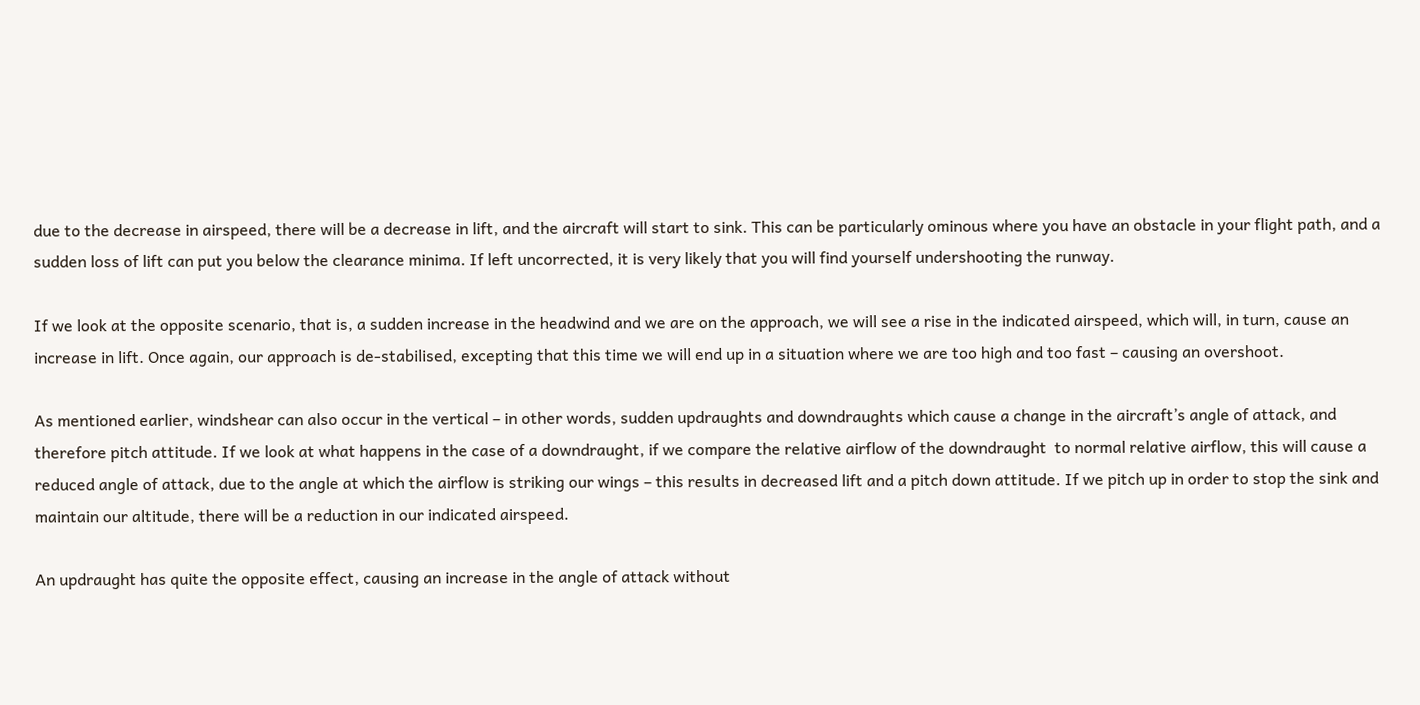due to the decrease in airspeed, there will be a decrease in lift, and the aircraft will start to sink. This can be particularly ominous where you have an obstacle in your flight path, and a sudden loss of lift can put you below the clearance minima. If left uncorrected, it is very likely that you will find yourself undershooting the runway.

If we look at the opposite scenario, that is, a sudden increase in the headwind and we are on the approach, we will see a rise in the indicated airspeed, which will, in turn, cause an increase in lift. Once again, our approach is de-stabilised, excepting that this time we will end up in a situation where we are too high and too fast – causing an overshoot.

As mentioned earlier, windshear can also occur in the vertical – in other words, sudden updraughts and downdraughts which cause a change in the aircraft’s angle of attack, and therefore pitch attitude. If we look at what happens in the case of a downdraught, if we compare the relative airflow of the downdraught  to normal relative airflow, this will cause a reduced angle of attack, due to the angle at which the airflow is striking our wings – this results in decreased lift and a pitch down attitude. If we pitch up in order to stop the sink and maintain our altitude, there will be a reduction in our indicated airspeed.

An updraught has quite the opposite effect, causing an increase in the angle of attack without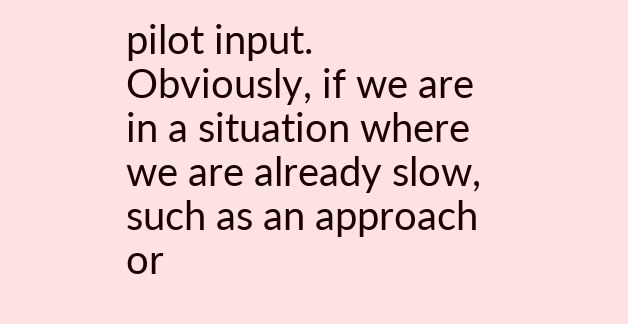pilot input. Obviously, if we are in a situation where we are already slow, such as an approach or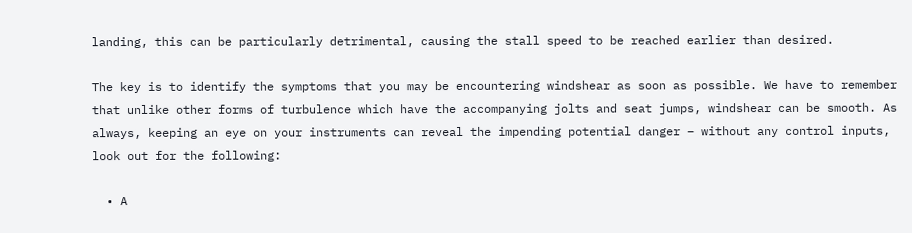landing, this can be particularly detrimental, causing the stall speed to be reached earlier than desired.

The key is to identify the symptoms that you may be encountering windshear as soon as possible. We have to remember that unlike other forms of turbulence which have the accompanying jolts and seat jumps, windshear can be smooth. As always, keeping an eye on your instruments can reveal the impending potential danger – without any control inputs, look out for the following:

  • A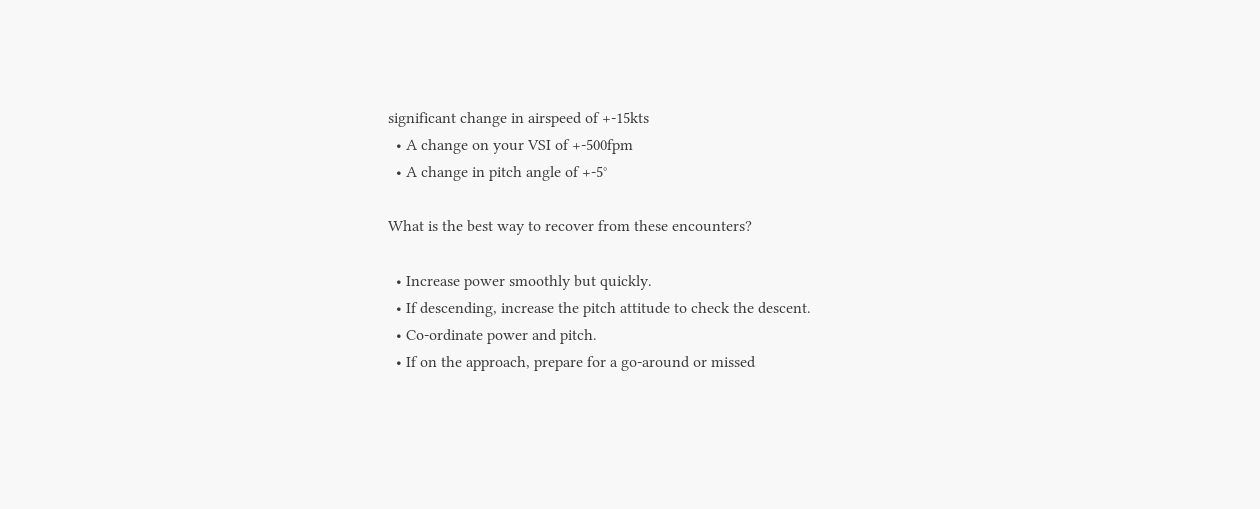significant change in airspeed of +-15kts
  • A change on your VSI of +-500fpm
  • A change in pitch angle of +-5°

What is the best way to recover from these encounters?

  • Increase power smoothly but quickly.
  • If descending, increase the pitch attitude to check the descent.
  • Co-ordinate power and pitch.
  • If on the approach, prepare for a go-around or missed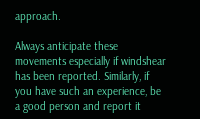approach.

Always anticipate these movements especially if windshear has been reported. Similarly, if you have such an experience, be a good person and report it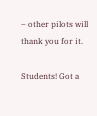– other pilots will thank you for it.

Students! Got a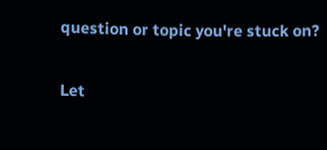question or topic you're stuck on?

Let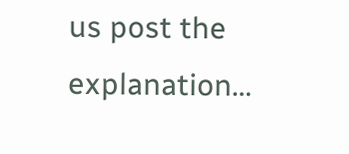us post the explanation…